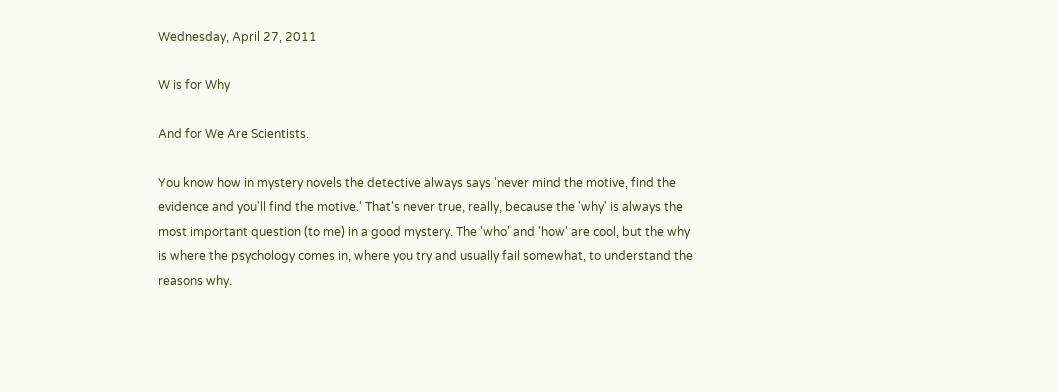Wednesday, April 27, 2011

W is for Why

And for We Are Scientists.

You know how in mystery novels the detective always says 'never mind the motive, find the evidence and you'll find the motive.' That's never true, really, because the 'why' is always the most important question (to me) in a good mystery. The 'who' and 'how' are cool, but the why is where the psychology comes in, where you try and usually fail somewhat, to understand the reasons why.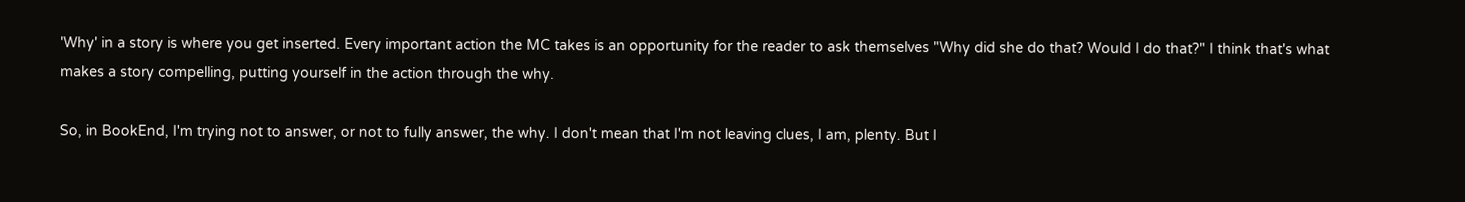'Why' in a story is where you get inserted. Every important action the MC takes is an opportunity for the reader to ask themselves "Why did she do that? Would I do that?" I think that's what makes a story compelling, putting yourself in the action through the why.

So, in BookEnd, I'm trying not to answer, or not to fully answer, the why. I don't mean that I'm not leaving clues, I am, plenty. But I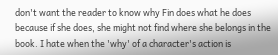don't want the reader to know why Fin does what he does because if she does, she might not find where she belongs in the book. I hate when the 'why' of a character's action is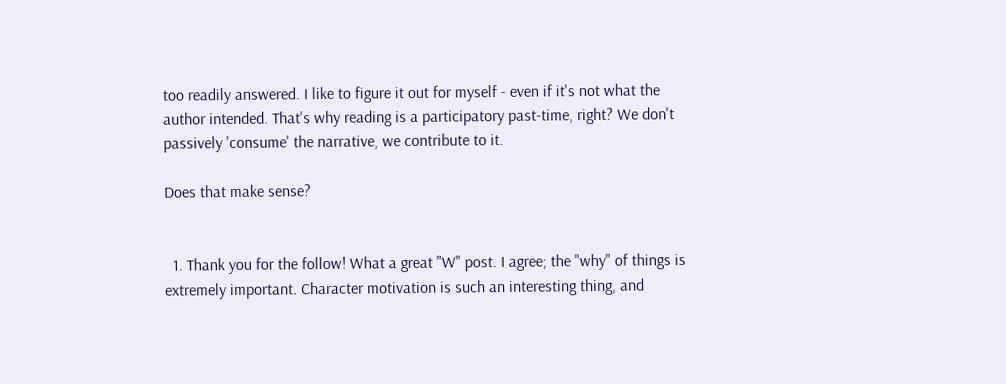too readily answered. I like to figure it out for myself - even if it's not what the author intended. That's why reading is a participatory past-time, right? We don't passively 'consume' the narrative, we contribute to it.

Does that make sense?


  1. Thank you for the follow! What a great "W" post. I agree; the "why" of things is extremely important. Character motivation is such an interesting thing, and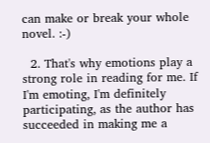can make or break your whole novel. :-)

  2. That's why emotions play a strong role in reading for me. If I'm emoting, I'm definitely participating, as the author has succeeded in making me a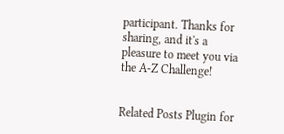participant. Thanks for sharing, and it's a pleasure to meet you via the A-Z Challenge!


Related Posts Plugin for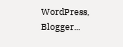WordPress, Blogger...